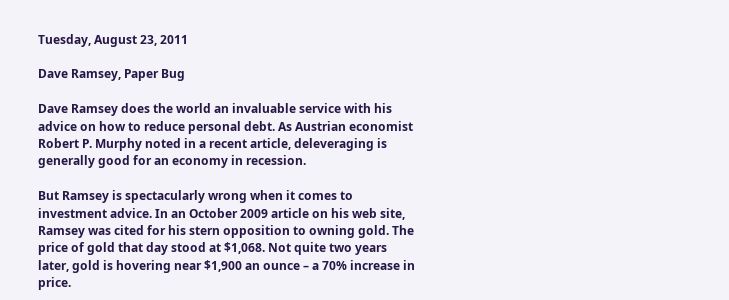Tuesday, August 23, 2011

Dave Ramsey, Paper Bug

Dave Ramsey does the world an invaluable service with his advice on how to reduce personal debt. As Austrian economist Robert P. Murphy noted in a recent article, deleveraging is generally good for an economy in recession.

But Ramsey is spectacularly wrong when it comes to investment advice. In an October 2009 article on his web site, Ramsey was cited for his stern opposition to owning gold. The price of gold that day stood at $1,068. Not quite two years later, gold is hovering near $1,900 an ounce – a 70% increase in price.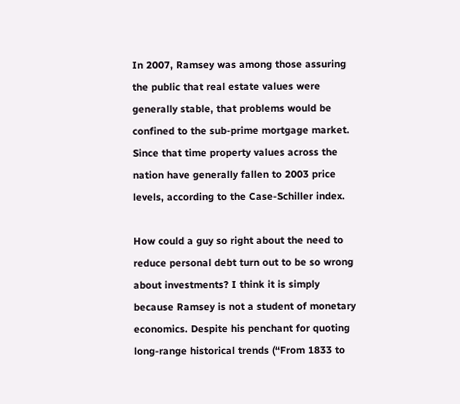In 2007, Ramsey was among those assuring the public that real estate values were generally stable, that problems would be confined to the sub-prime mortgage market. Since that time property values across the nation have generally fallen to 2003 price levels, according to the Case-Schiller index.

How could a guy so right about the need to reduce personal debt turn out to be so wrong about investments? I think it is simply because Ramsey is not a student of monetary economics. Despite his penchant for quoting long-range historical trends (“From 1833 to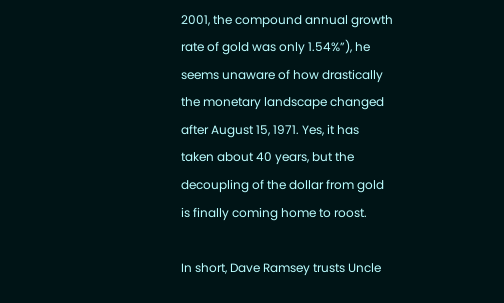2001, the compound annual growth rate of gold was only 1.54%”), he seems unaware of how drastically the monetary landscape changed after August 15, 1971. Yes, it has taken about 40 years, but the decoupling of the dollar from gold is finally coming home to roost.

In short, Dave Ramsey trusts Uncle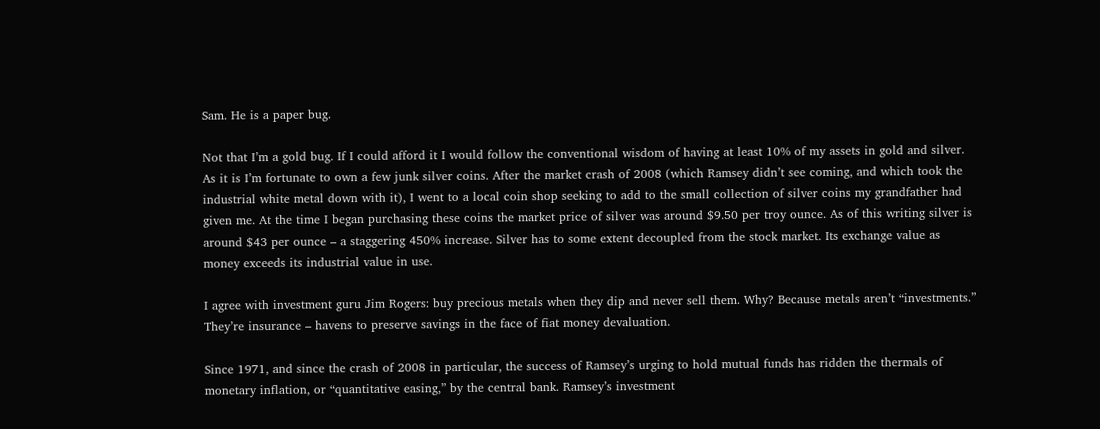Sam. He is a paper bug.

Not that I’m a gold bug. If I could afford it I would follow the conventional wisdom of having at least 10% of my assets in gold and silver. As it is I’m fortunate to own a few junk silver coins. After the market crash of 2008 (which Ramsey didn’t see coming, and which took the industrial white metal down with it), I went to a local coin shop seeking to add to the small collection of silver coins my grandfather had given me. At the time I began purchasing these coins the market price of silver was around $9.50 per troy ounce. As of this writing silver is around $43 per ounce – a staggering 450% increase. Silver has to some extent decoupled from the stock market. Its exchange value as money exceeds its industrial value in use.

I agree with investment guru Jim Rogers: buy precious metals when they dip and never sell them. Why? Because metals aren’t “investments.” They’re insurance – havens to preserve savings in the face of fiat money devaluation.

Since 1971, and since the crash of 2008 in particular, the success of Ramsey’s urging to hold mutual funds has ridden the thermals of monetary inflation, or “quantitative easing,” by the central bank. Ramsey’s investment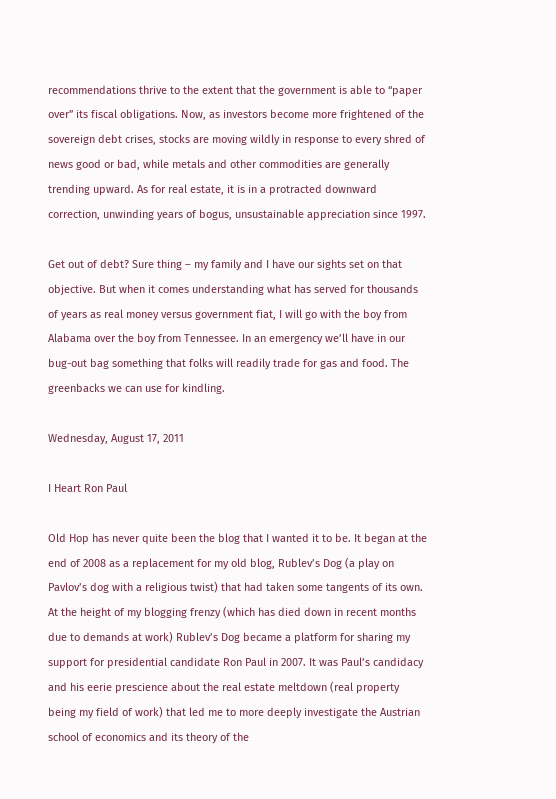recommendations thrive to the extent that the government is able to “paper over” its fiscal obligations. Now, as investors become more frightened of the sovereign debt crises, stocks are moving wildly in response to every shred of news good or bad, while metals and other commodities are generally trending upward. As for real estate, it is in a protracted downward correction, unwinding years of bogus, unsustainable appreciation since 1997.

Get out of debt? Sure thing – my family and I have our sights set on that objective. But when it comes understanding what has served for thousands of years as real money versus government fiat, I will go with the boy from Alabama over the boy from Tennessee. In an emergency we’ll have in our bug-out bag something that folks will readily trade for gas and food. The greenbacks we can use for kindling.

Wednesday, August 17, 2011

I Heart Ron Paul

Old Hop has never quite been the blog that I wanted it to be. It began at the end of 2008 as a replacement for my old blog, Rublev’s Dog (a play on Pavlov’s dog with a religious twist) that had taken some tangents of its own. At the height of my blogging frenzy (which has died down in recent months due to demands at work) Rublev’s Dog became a platform for sharing my support for presidential candidate Ron Paul in 2007. It was Paul’s candidacy and his eerie prescience about the real estate meltdown (real property being my field of work) that led me to more deeply investigate the Austrian school of economics and its theory of the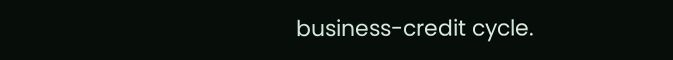business-credit cycle.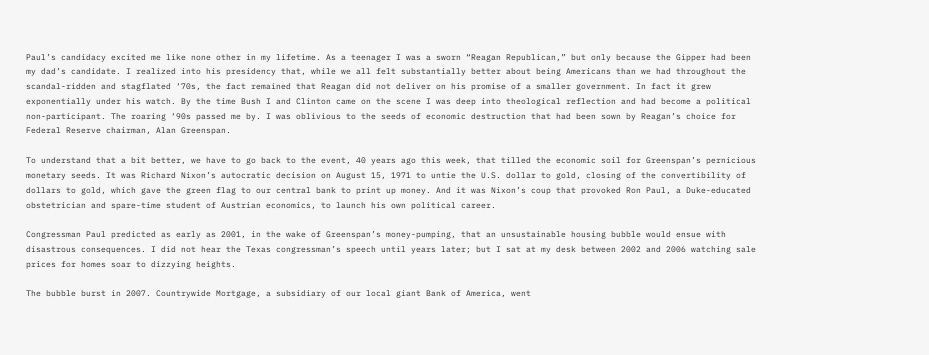Paul’s candidacy excited me like none other in my lifetime. As a teenager I was a sworn “Reagan Republican,” but only because the Gipper had been my dad’s candidate. I realized into his presidency that, while we all felt substantially better about being Americans than we had throughout the scandal-ridden and stagflated ‘70s, the fact remained that Reagan did not deliver on his promise of a smaller government. In fact it grew exponentially under his watch. By the time Bush I and Clinton came on the scene I was deep into theological reflection and had become a political non-participant. The roaring ‘90s passed me by. I was oblivious to the seeds of economic destruction that had been sown by Reagan’s choice for Federal Reserve chairman, Alan Greenspan.

To understand that a bit better, we have to go back to the event, 40 years ago this week, that tilled the economic soil for Greenspan’s pernicious monetary seeds. It was Richard Nixon’s autocratic decision on August 15, 1971 to untie the U.S. dollar to gold, closing of the convertibility of dollars to gold, which gave the green flag to our central bank to print up money. And it was Nixon’s coup that provoked Ron Paul, a Duke-educated obstetrician and spare-time student of Austrian economics, to launch his own political career.

Congressman Paul predicted as early as 2001, in the wake of Greenspan’s money-pumping, that an unsustainable housing bubble would ensue with disastrous consequences. I did not hear the Texas congressman’s speech until years later; but I sat at my desk between 2002 and 2006 watching sale prices for homes soar to dizzying heights.

The bubble burst in 2007. Countrywide Mortgage, a subsidiary of our local giant Bank of America, went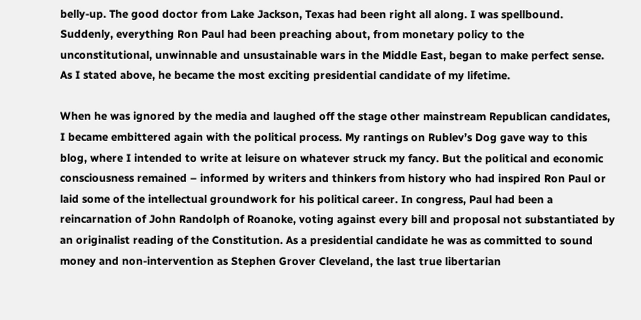belly-up. The good doctor from Lake Jackson, Texas had been right all along. I was spellbound. Suddenly, everything Ron Paul had been preaching about, from monetary policy to the unconstitutional, unwinnable and unsustainable wars in the Middle East, began to make perfect sense. As I stated above, he became the most exciting presidential candidate of my lifetime.

When he was ignored by the media and laughed off the stage other mainstream Republican candidates, I became embittered again with the political process. My rantings on Rublev’s Dog gave way to this blog, where I intended to write at leisure on whatever struck my fancy. But the political and economic consciousness remained – informed by writers and thinkers from history who had inspired Ron Paul or laid some of the intellectual groundwork for his political career. In congress, Paul had been a reincarnation of John Randolph of Roanoke, voting against every bill and proposal not substantiated by an originalist reading of the Constitution. As a presidential candidate he was as committed to sound money and non-intervention as Stephen Grover Cleveland, the last true libertarian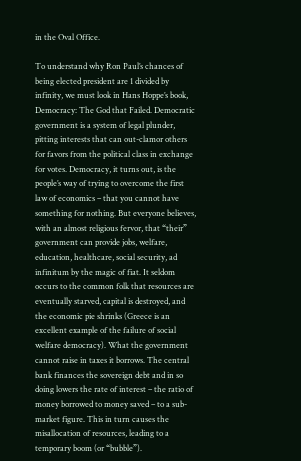in the Oval Office.

To understand why Ron Paul’s chances of being elected president are 1 divided by infinity, we must look in Hans Hoppe’s book, Democracy: The God that Failed. Democratic government is a system of legal plunder, pitting interests that can out-clamor others for favors from the political class in exchange for votes. Democracy, it turns out, is the people’s way of trying to overcome the first law of economics – that you cannot have something for nothing. But everyone believes, with an almost religious fervor, that “their” government can provide jobs, welfare, education, healthcare, social security, ad infinitum by the magic of fiat. It seldom occurs to the common folk that resources are eventually starved, capital is destroyed, and the economic pie shrinks (Greece is an excellent example of the failure of social welfare democracy). What the government cannot raise in taxes it borrows. The central bank finances the sovereign debt and in so doing lowers the rate of interest – the ratio of money borrowed to money saved – to a sub-market figure. This in turn causes the misallocation of resources, leading to a temporary boom (or “bubble”).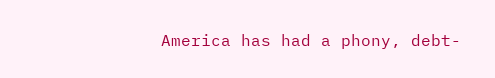America has had a phony, debt-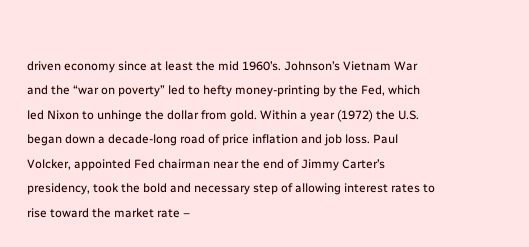driven economy since at least the mid 1960’s. Johnson’s Vietnam War and the “war on poverty” led to hefty money-printing by the Fed, which led Nixon to unhinge the dollar from gold. Within a year (1972) the U.S. began down a decade-long road of price inflation and job loss. Paul Volcker, appointed Fed chairman near the end of Jimmy Carter’s presidency, took the bold and necessary step of allowing interest rates to rise toward the market rate –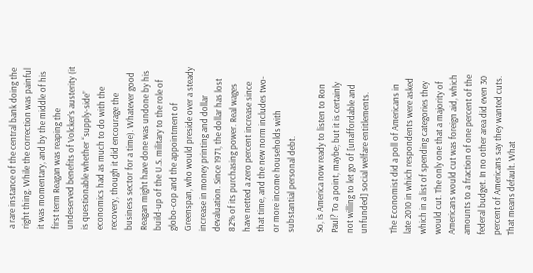a rare instance of the central bank doing the right thing. While the correction was painful it was momentary, and by the middle of his first term Reagan was reaping the undeserved benefits of Volcker’s austerity (it is questionable whether “supply-side” economics had as much to do with the recovery, though it did encourage the business sector for a time). Whatever good Reagan might have done was undone by his build-up of the U.S. military to the role of globo-cop and the appointment of Greenspan, who would preside over a steady increase in money printing and dollar devaluation. Since 1971, the dollar has lost 82% of its purchasing power. Real wages have netted a zero percent increase since that time, and the new norm includes two- or more income households with substantial personal debt.

So, is America now ready to listen to Ron Paul? To a point, maybe; but it is certainly not willing to let go of [unaffordable and unfunded] social welfare entitlements.

The Economist did a poll of Americans in late 2010 in which respondents were asked which in a list of spending categories they would cut. The only one that a majority of Americans would cut was foreign aid, which amounts to a fraction of one percent of the federal budget. In no other area did even 30 percent of Americans say they wanted cuts. That means default. What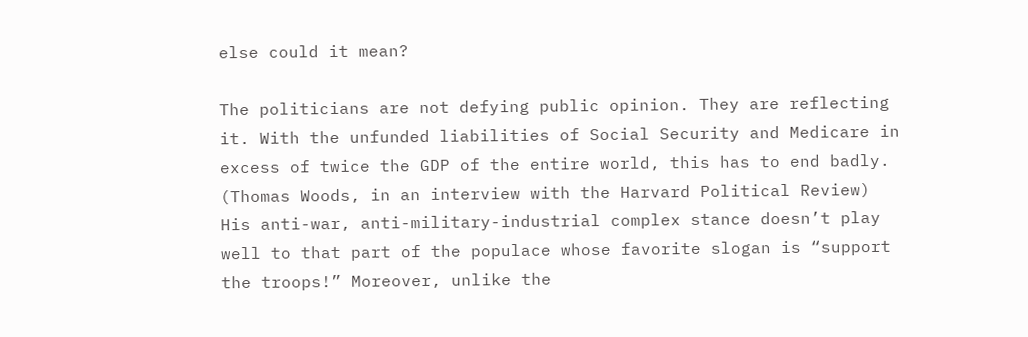else could it mean?

The politicians are not defying public opinion. They are reflecting it. With the unfunded liabilities of Social Security and Medicare in excess of twice the GDP of the entire world, this has to end badly.
(Thomas Woods, in an interview with the Harvard Political Review)
His anti-war, anti-military-industrial complex stance doesn’t play well to that part of the populace whose favorite slogan is “support the troops!” Moreover, unlike the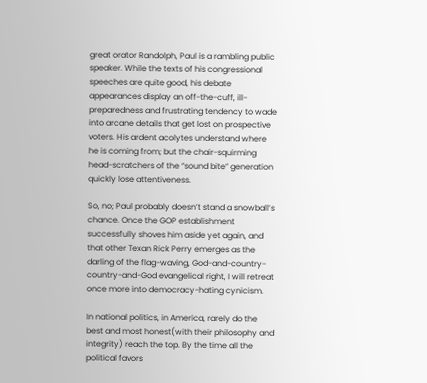great orator Randolph, Paul is a rambling public speaker. While the texts of his congressional speeches are quite good, his debate appearances display an off-the-cuff, ill-preparedness and frustrating tendency to wade into arcane details that get lost on prospective voters. His ardent acolytes understand where he is coming from; but the chair-squirming head-scratchers of the “sound bite” generation quickly lose attentiveness.

So, no; Paul probably doesn’t stand a snowball’s chance. Once the GOP establishment successfully shoves him aside yet again, and that other Texan Rick Perry emerges as the darling of the flag-waving, God-and-country-country-and-God evangelical right, I will retreat once more into democracy-hating cynicism.

In national politics, in America, rarely do the best and most honest(with their philosophy and integrity) reach the top. By the time all the political favors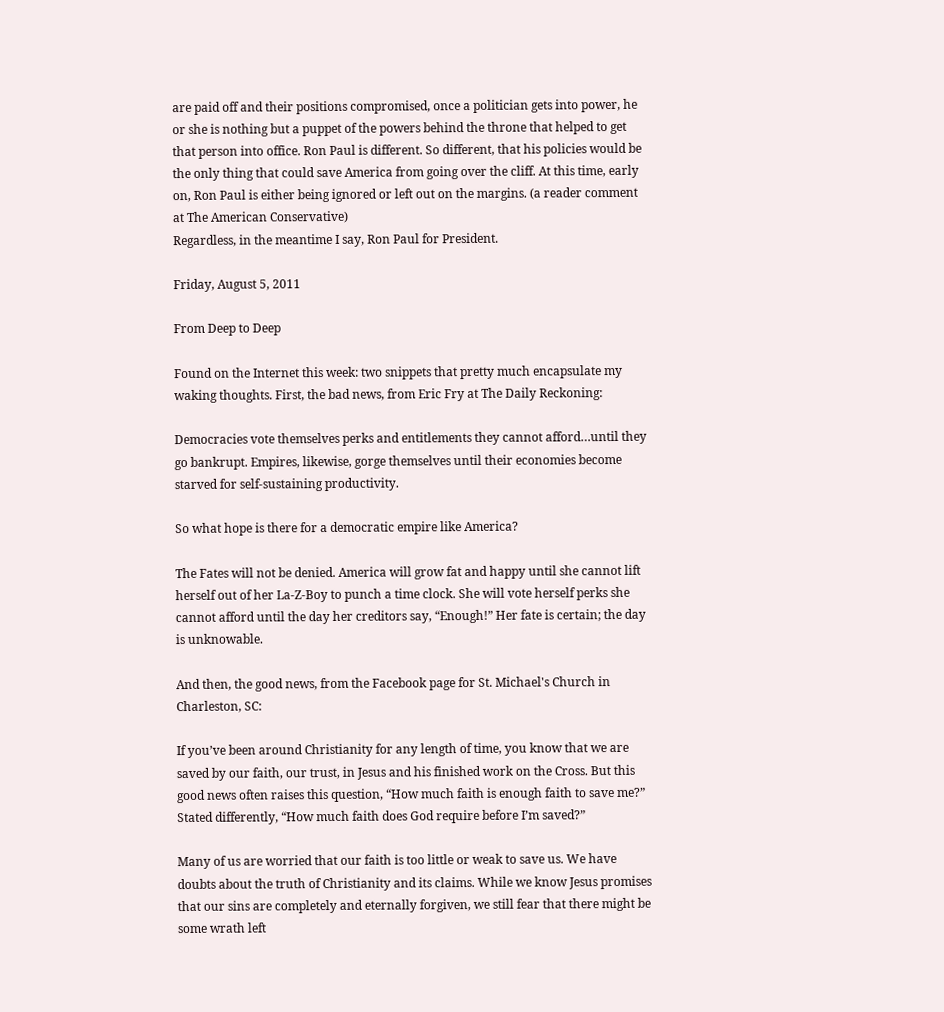are paid off and their positions compromised, once a politician gets into power, he or she is nothing but a puppet of the powers behind the throne that helped to get that person into office. Ron Paul is different. So different, that his policies would be the only thing that could save America from going over the cliff. At this time, early on, Ron Paul is either being ignored or left out on the margins. (a reader comment at The American Conservative)
Regardless, in the meantime I say, Ron Paul for President.

Friday, August 5, 2011

From Deep to Deep

Found on the Internet this week: two snippets that pretty much encapsulate my waking thoughts. First, the bad news, from Eric Fry at The Daily Reckoning:

Democracies vote themselves perks and entitlements they cannot afford…until they go bankrupt. Empires, likewise, gorge themselves until their economies become starved for self-sustaining productivity.

So what hope is there for a democratic empire like America?

The Fates will not be denied. America will grow fat and happy until she cannot lift herself out of her La-Z-Boy to punch a time clock. She will vote herself perks she cannot afford until the day her creditors say, “Enough!” Her fate is certain; the day is unknowable.

And then, the good news, from the Facebook page for St. Michael's Church in Charleston, SC:

If you’ve been around Christianity for any length of time, you know that we are saved by our faith, our trust, in Jesus and his finished work on the Cross. But this good news often raises this question, “How much faith is enough faith to save me?” Stated differently, “How much faith does God require before I’m saved?”

Many of us are worried that our faith is too little or weak to save us. We have doubts about the truth of Christianity and its claims. While we know Jesus promises that our sins are completely and eternally forgiven, we still fear that there might be some wrath left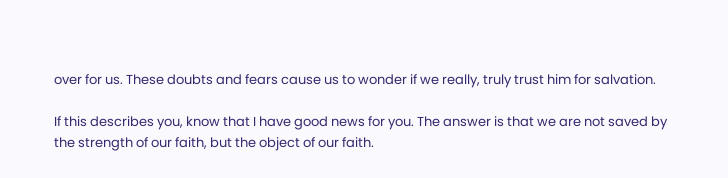over for us. These doubts and fears cause us to wonder if we really, truly trust him for salvation.

If this describes you, know that I have good news for you. The answer is that we are not saved by the strength of our faith, but the object of our faith.